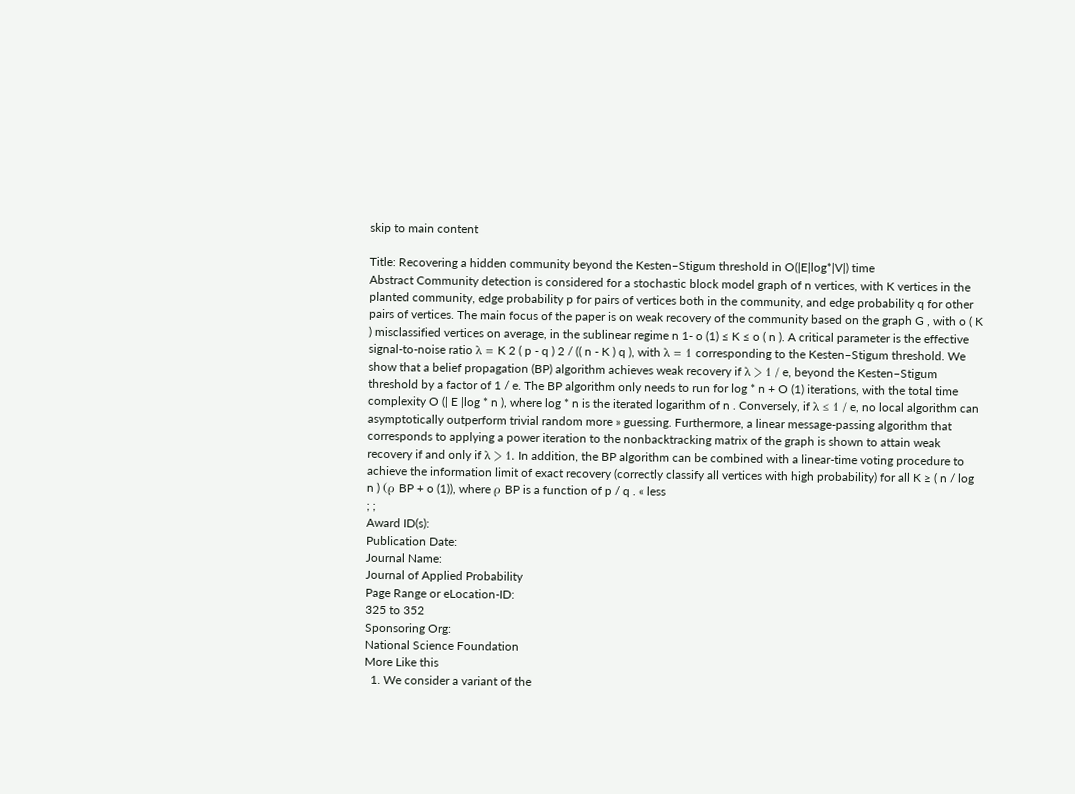skip to main content

Title: Recovering a hidden community beyond the Kesten–Stigum threshold in O(|E|log*|V|) time
Abstract Community detection is considered for a stochastic block model graph of n vertices, with K vertices in the planted community, edge probability p for pairs of vertices both in the community, and edge probability q for other pairs of vertices. The main focus of the paper is on weak recovery of the community based on the graph G , with o ( K ) misclassified vertices on average, in the sublinear regime n 1- o (1) ≤ K ≤ o ( n ). A critical parameter is the effective signal-to-noise ratio λ = K 2 ( p - q ) 2 / (( n - K ) q ), with λ = 1 corresponding to the Kesten–Stigum threshold. We show that a belief propagation (BP) algorithm achieves weak recovery if λ > 1 / e, beyond the Kesten–Stigum threshold by a factor of 1 / e. The BP algorithm only needs to run for log * n + O (1) iterations, with the total time complexity O (| E |log * n ), where log * n is the iterated logarithm of n . Conversely, if λ ≤ 1 / e, no local algorithm can asymptotically outperform trivial random more » guessing. Furthermore, a linear message-passing algorithm that corresponds to applying a power iteration to the nonbacktracking matrix of the graph is shown to attain weak recovery if and only if λ > 1. In addition, the BP algorithm can be combined with a linear-time voting procedure to achieve the information limit of exact recovery (correctly classify all vertices with high probability) for all K ≥ ( n / log n ) (ρ BP + o (1)), where ρ BP is a function of p / q . « less
; ;
Award ID(s):
Publication Date:
Journal Name:
Journal of Applied Probability
Page Range or eLocation-ID:
325 to 352
Sponsoring Org:
National Science Foundation
More Like this
  1. We consider a variant of the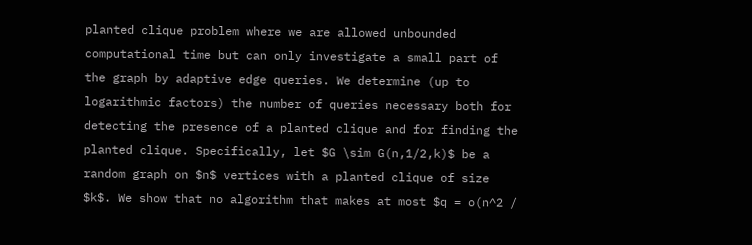planted clique problem where we are allowed unbounded computational time but can only investigate a small part of the graph by adaptive edge queries. We determine (up to logarithmic factors) the number of queries necessary both for detecting the presence of a planted clique and for finding the planted clique. Specifically, let $G \sim G(n,1/2,k)$ be a random graph on $n$ vertices with a planted clique of size $k$. We show that no algorithm that makes at most $q = o(n^2 /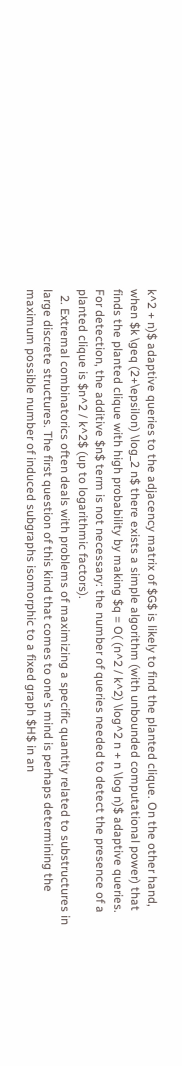k^2 + n)$ adaptive queries to the adjacency matrix of $G$ is likely to find the planted clique. On the other hand, when $k \geq (2+\epsilon) \log_2 n$ there exists a simple algorithm (with unbounded computational power) that finds the planted clique with high probability by making $q = O( (n^2 / k^2) \log^2 n + n \log n)$ adaptive queries. For detection, the additive $n$ term is not necessary: the number of queries needed to detect the presence of a planted clique is $n^2 / k^2$ (up to logarithmic factors).
  2. Extremal combinatorics often deals with problems of maximizing a specific quantity related to substructures in large discrete structures. The first question of this kind that comes to one's mind is perhaps determining the maximum possible number of induced subgraphs isomorphic to a fixed graph $H$ in an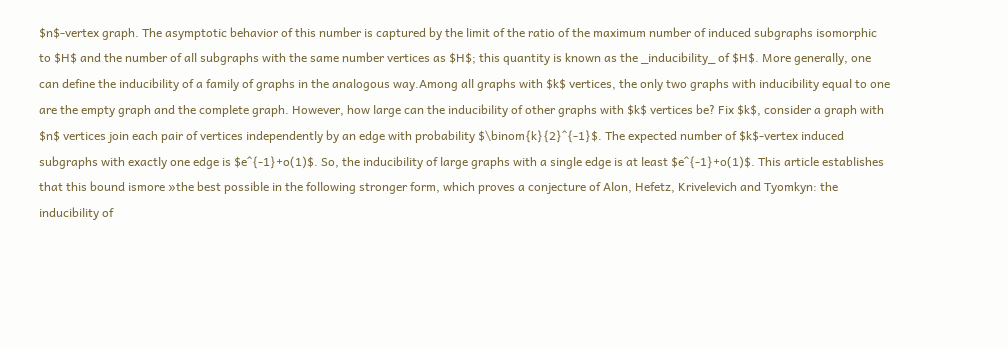$n$-vertex graph. The asymptotic behavior of this number is captured by the limit of the ratio of the maximum number of induced subgraphs isomorphic to $H$ and the number of all subgraphs with the same number vertices as $H$; this quantity is known as the _inducibility_ of $H$. More generally, one can define the inducibility of a family of graphs in the analogous way.Among all graphs with $k$ vertices, the only two graphs with inducibility equal to one are the empty graph and the complete graph. However, how large can the inducibility of other graphs with $k$ vertices be? Fix $k$, consider a graph with $n$ vertices join each pair of vertices independently by an edge with probability $\binom{k}{2}^{-1}$. The expected number of $k$-vertex induced subgraphs with exactly one edge is $e^{-1}+o(1)$. So, the inducibility of large graphs with a single edge is at least $e^{-1}+o(1)$. This article establishes that this bound ismore »the best possible in the following stronger form, which proves a conjecture of Alon, Hefetz, Krivelevich and Tyomkyn: the inducibility of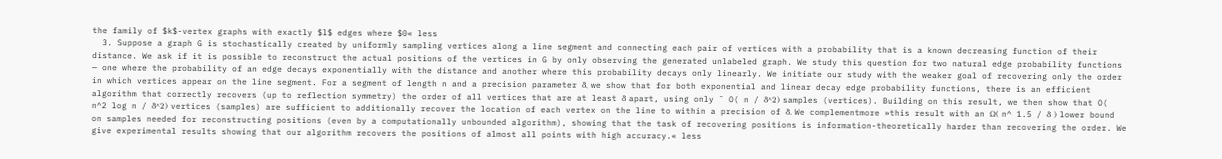the family of $k$-vertex graphs with exactly $l$ edges where $0« less
  3. Suppose a graph G is stochastically created by uniformly sampling vertices along a line segment and connecting each pair of vertices with a probability that is a known decreasing function of their distance. We ask if it is possible to reconstruct the actual positions of the vertices in G by only observing the generated unlabeled graph. We study this question for two natural edge probability functions — one where the probability of an edge decays exponentially with the distance and another where this probability decays only linearly. We initiate our study with the weaker goal of recovering only the order in which vertices appear on the line segment. For a segment of length n and a precision parameter δ, we show that for both exponential and linear decay edge probability functions, there is an efficient algorithm that correctly recovers (up to reflection symmetry) the order of all vertices that are at least δ apart, using only ˜ O( n / δ^2) samples (vertices). Building on this result, we then show that O( n^2 log n / δ^2) vertices (samples) are sufficient to additionally recover the location of each vertex on the line to within a precision of δ. We complementmore »this result with an Ω( n^ 1.5 / δ ) lower bound on samples needed for reconstructing positions (even by a computationally unbounded algorithm), showing that the task of recovering positions is information-theoretically harder than recovering the order. We give experimental results showing that our algorithm recovers the positions of almost all points with high accuracy.« less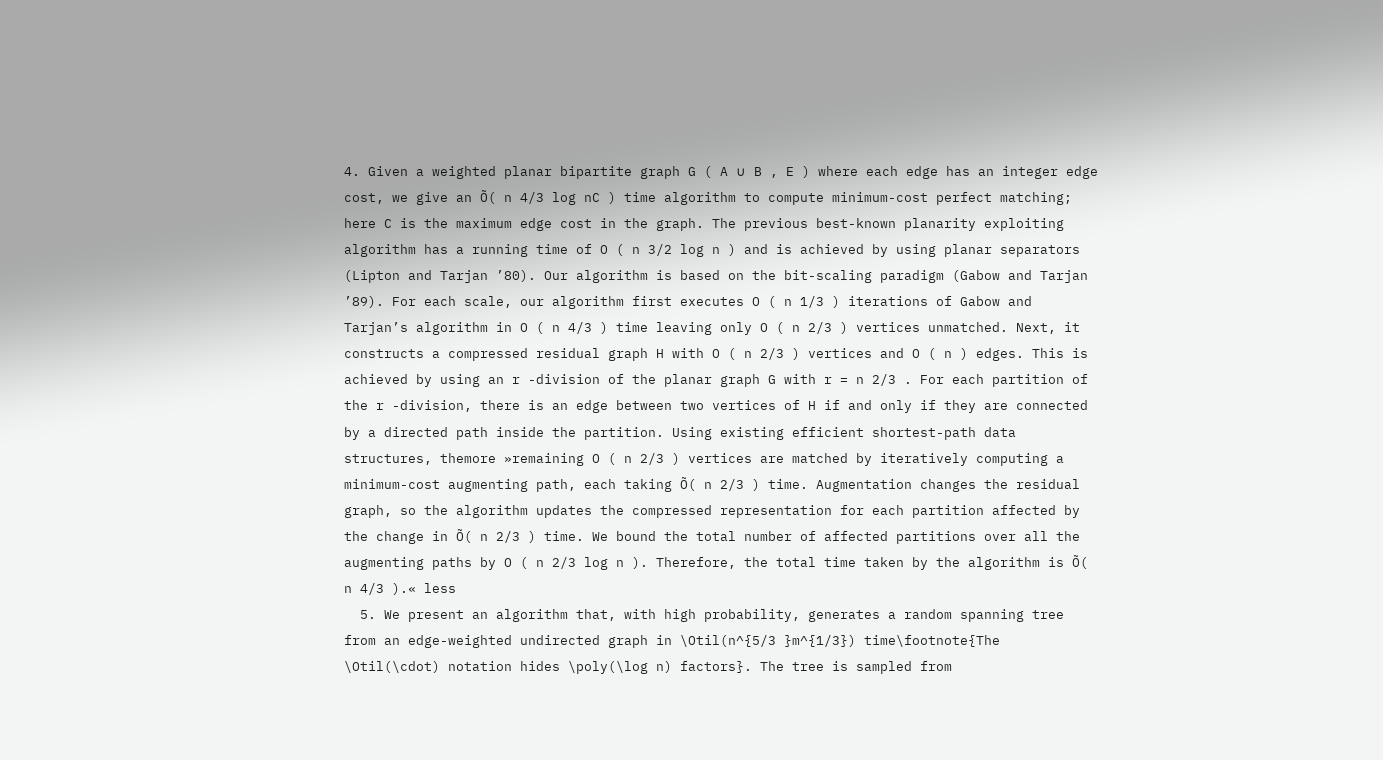4. Given a weighted planar bipartite graph G ( A ∪ B , E ) where each edge has an integer edge cost, we give an Õ( n 4/3 log nC ) time algorithm to compute minimum-cost perfect matching; here C is the maximum edge cost in the graph. The previous best-known planarity exploiting algorithm has a running time of O ( n 3/2 log n ) and is achieved by using planar separators (Lipton and Tarjan ’80). Our algorithm is based on the bit-scaling paradigm (Gabow and Tarjan ’89). For each scale, our algorithm first executes O ( n 1/3 ) iterations of Gabow and Tarjan’s algorithm in O ( n 4/3 ) time leaving only O ( n 2/3 ) vertices unmatched. Next, it constructs a compressed residual graph H with O ( n 2/3 ) vertices and O ( n ) edges. This is achieved by using an r -division of the planar graph G with r = n 2/3 . For each partition of the r -division, there is an edge between two vertices of H if and only if they are connected by a directed path inside the partition. Using existing efficient shortest-path data structures, themore »remaining O ( n 2/3 ) vertices are matched by iteratively computing a minimum-cost augmenting path, each taking Õ( n 2/3 ) time. Augmentation changes the residual graph, so the algorithm updates the compressed representation for each partition affected by the change in Õ( n 2/3 ) time. We bound the total number of affected partitions over all the augmenting paths by O ( n 2/3 log n ). Therefore, the total time taken by the algorithm is Õ( n 4/3 ).« less
  5. We present an algorithm that, with high probability, generates a random spanning tree from an edge-weighted undirected graph in \Otil(n^{5/3 }m^{1/3}) time\footnote{The \Otil(\cdot) notation hides \poly(\log n) factors}. The tree is sampled from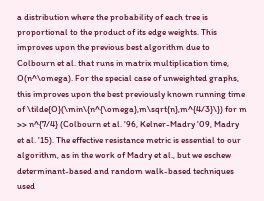a distribution where the probability of each tree is proportional to the product of its edge weights. This improves upon the previous best algorithm due to Colbourn et al. that runs in matrix multiplication time, O(n^\omega). For the special case of unweighted graphs, this improves upon the best previously known running time of \tilde{O}(\min\{n^{\omega},m\sqrt{n},m^{4/3}\}) for m >> n^{7/4} (Colbourn et al. '96, Kelner-Madry '09, Madry et al. '15). The effective resistance metric is essential to our algorithm, as in the work of Madry et al., but we eschew determinant-based and random walk-based techniques used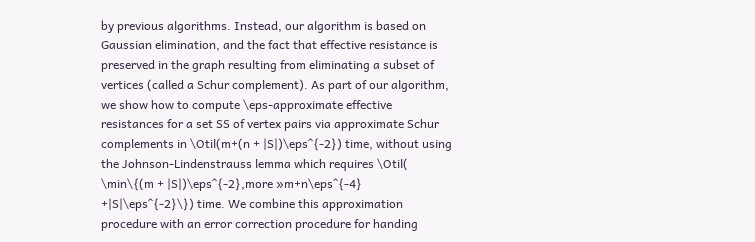by previous algorithms. Instead, our algorithm is based on Gaussian elimination, and the fact that effective resistance is preserved in the graph resulting from eliminating a subset of vertices (called a Schur complement). As part of our algorithm, we show how to compute \eps-approximate effective resistances for a set SS of vertex pairs via approximate Schur complements in \Otil(m+(n + |S|)\eps^{-2}) time, without using the Johnson-Lindenstrauss lemma which requires \Otil( \min\{(m + |S|)\eps^{-2},more »m+n\eps^{-4} +|S|\eps^{-2}\}) time. We combine this approximation procedure with an error correction procedure for handing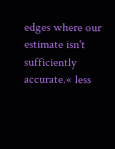edges where our estimate isn't sufficiently accurate.« less